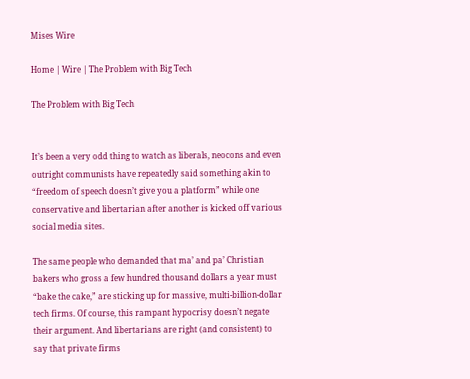Mises Wire

Home | Wire | The Problem with Big Tech

The Problem with Big Tech


It’s been a very odd thing to watch as liberals, neocons and even outright communists have repeatedly said something akin to “freedom of speech doesn’t give you a platform” while one conservative and libertarian after another is kicked off various social media sites.

The same people who demanded that ma’ and pa’ Christian bakers who gross a few hundred thousand dollars a year must “bake the cake,” are sticking up for massive, multi-billion-dollar tech firms. Of course, this rampant hypocrisy doesn’t negate their argument. And libertarians are right (and consistent) to say that private firms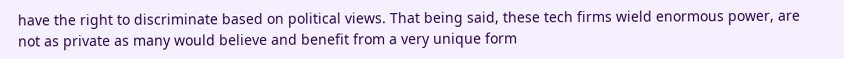have the right to discriminate based on political views. That being said, these tech firms wield enormous power, are not as private as many would believe and benefit from a very unique form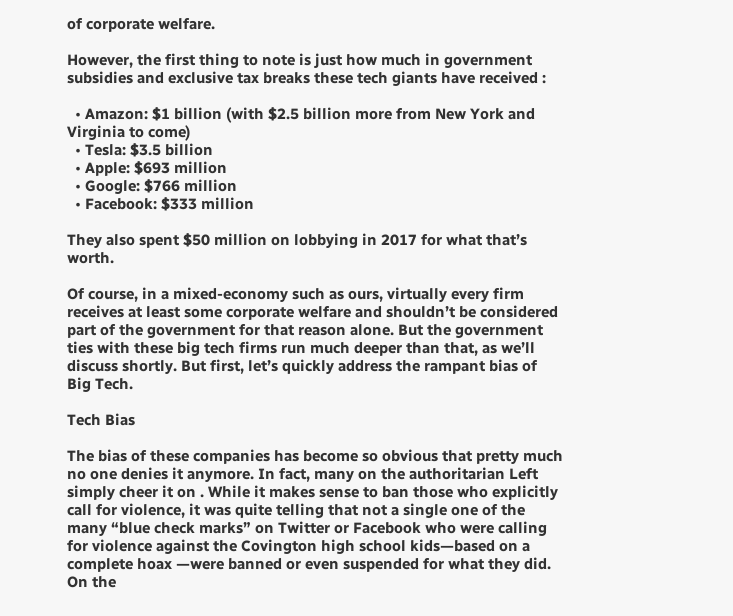of corporate welfare.

However, the first thing to note is just how much in government subsidies and exclusive tax breaks these tech giants have received :

  • Amazon: $1 billion (with $2.5 billion more from New York and Virginia to come)
  • Tesla: $3.5 billion
  • Apple: $693 million
  • Google: $766 million
  • Facebook: $333 million

They also spent $50 million on lobbying in 2017 for what that’s worth.

Of course, in a mixed-economy such as ours, virtually every firm receives at least some corporate welfare and shouldn’t be considered part of the government for that reason alone. But the government ties with these big tech firms run much deeper than that, as we’ll discuss shortly. But first, let’s quickly address the rampant bias of Big Tech.

Tech Bias

The bias of these companies has become so obvious that pretty much no one denies it anymore. In fact, many on the authoritarian Left simply cheer it on . While it makes sense to ban those who explicitly call for violence, it was quite telling that not a single one of the many “blue check marks” on Twitter or Facebook who were calling for violence against the Covington high school kids—based on a complete hoax —were banned or even suspended for what they did. On the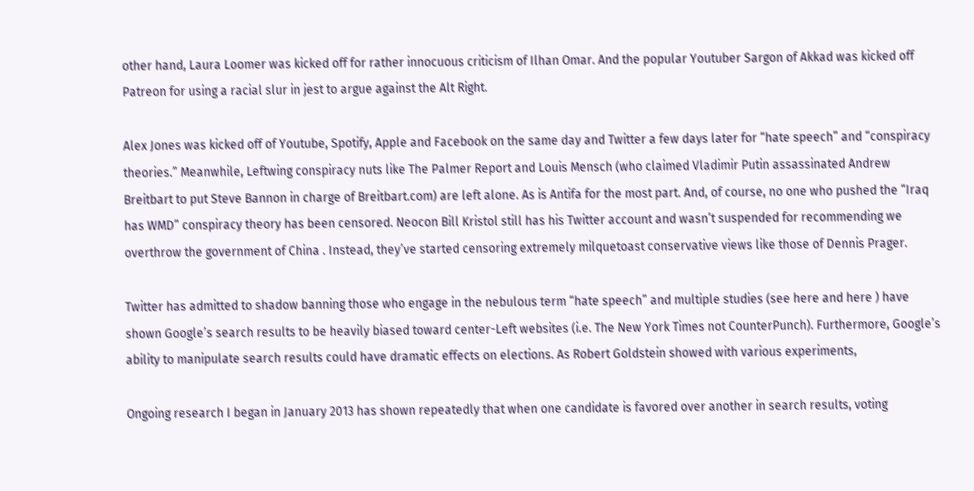other hand, Laura Loomer was kicked off for rather innocuous criticism of Ilhan Omar. And the popular Youtuber Sargon of Akkad was kicked off Patreon for using a racial slur in jest to argue against the Alt Right.

Alex Jones was kicked off of Youtube, Spotify, Apple and Facebook on the same day and Twitter a few days later for “hate speech” and “conspiracy theories.” Meanwhile, Leftwing conspiracy nuts like The Palmer Report and Louis Mensch (who claimed Vladimir Putin assassinated Andrew Breitbart to put Steve Bannon in charge of Breitbart.com) are left alone. As is Antifa for the most part. And, of course, no one who pushed the “Iraq has WMD” conspiracy theory has been censored. Neocon Bill Kristol still has his Twitter account and wasn’t suspended for recommending we overthrow the government of China . Instead, they’ve started censoring extremely milquetoast conservative views like those of Dennis Prager.

Twitter has admitted to shadow banning those who engage in the nebulous term “hate speech” and multiple studies (see here and here ) have shown Google’s search results to be heavily biased toward center-Left websites (i.e. The New York Times not CounterPunch). Furthermore, Google’s ability to manipulate search results could have dramatic effects on elections. As Robert Goldstein showed with various experiments,

Ongoing research I began in January 2013 has shown repeatedly that when one candidate is favored over another in search results, voting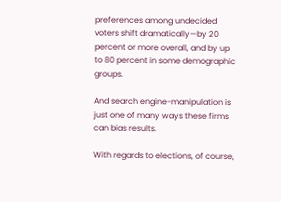preferences among undecided voters shift dramatically—by 20 percent or more overall, and by up to 80 percent in some demographic groups.

And search engine-manipulation is just one of many ways these firms can bias results.

With regards to elections, of course,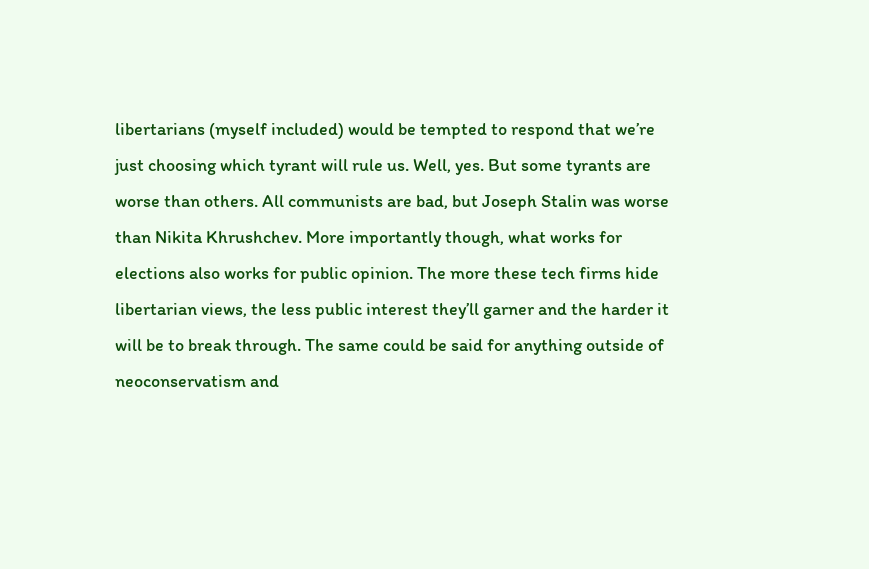libertarians (myself included) would be tempted to respond that we’re just choosing which tyrant will rule us. Well, yes. But some tyrants are worse than others. All communists are bad, but Joseph Stalin was worse than Nikita Khrushchev. More importantly though, what works for elections also works for public opinion. The more these tech firms hide libertarian views, the less public interest they’ll garner and the harder it will be to break through. The same could be said for anything outside of neoconservatism and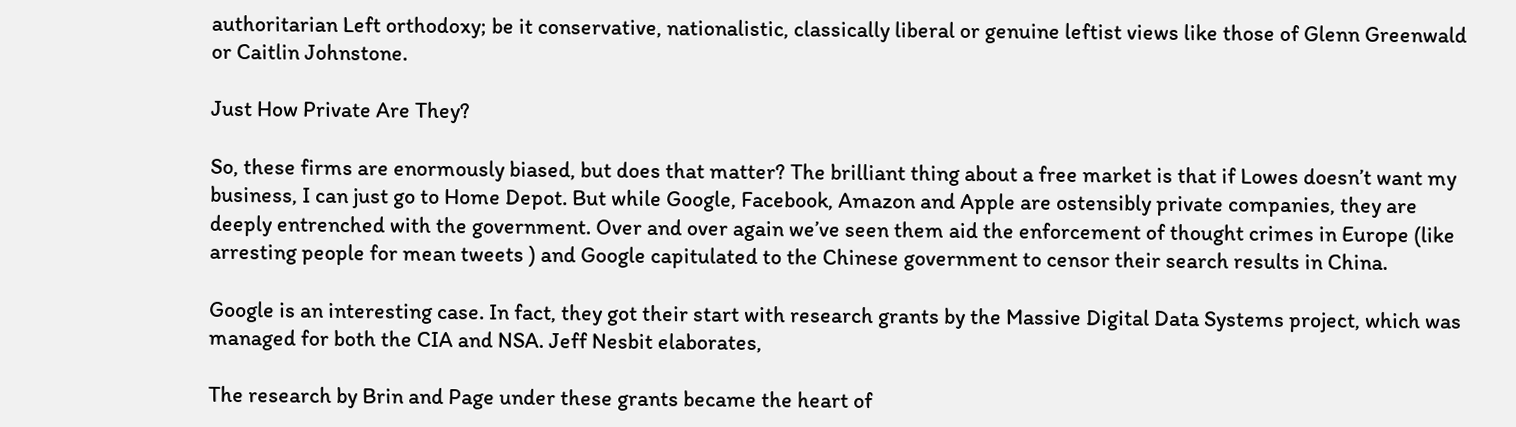authoritarian Left orthodoxy; be it conservative, nationalistic, classically liberal or genuine leftist views like those of Glenn Greenwald or Caitlin Johnstone.

Just How Private Are They?

So, these firms are enormously biased, but does that matter? The brilliant thing about a free market is that if Lowes doesn’t want my business, I can just go to Home Depot. But while Google, Facebook, Amazon and Apple are ostensibly private companies, they are deeply entrenched with the government. Over and over again we’ve seen them aid the enforcement of thought crimes in Europe (like arresting people for mean tweets ) and Google capitulated to the Chinese government to censor their search results in China.

Google is an interesting case. In fact, they got their start with research grants by the Massive Digital Data Systems project, which was managed for both the CIA and NSA. Jeff Nesbit elaborates,

The research by Brin and Page under these grants became the heart of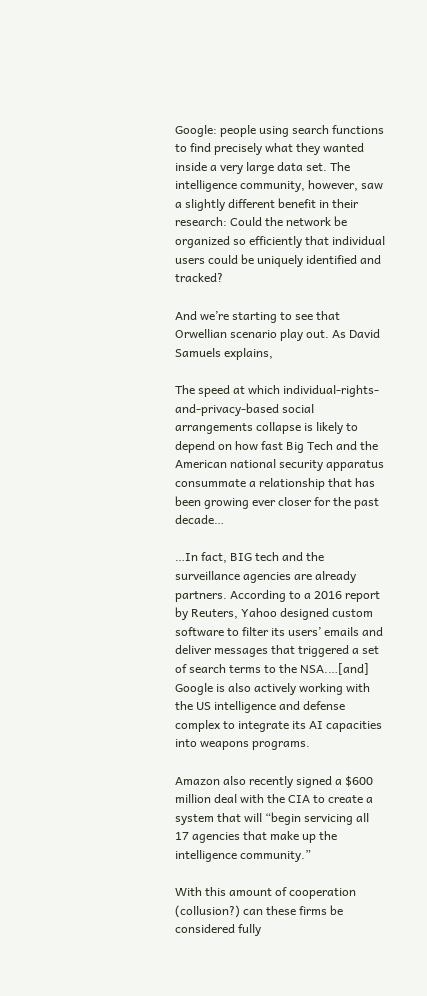Google: people using search functions to find precisely what they wanted inside a very large data set. The intelligence community, however, saw a slightly different benefit in their research: Could the network be organized so efficiently that individual users could be uniquely identified and tracked?

And we’re starting to see that Orwellian scenario play out. As David Samuels explains,

The speed at which individual-rights-and-privacy-based social arrangements collapse is likely to depend on how fast Big Tech and the American national security apparatus consummate a relationship that has been growing ever closer for the past decade…

…In fact, BIG tech and the surveillance agencies are already partners. According to a 2016 report by Reuters, Yahoo designed custom software to filter its users’ emails and deliver messages that triggered a set of search terms to the NSA.…[and] Google is also actively working with the US intelligence and defense complex to integrate its AI capacities into weapons programs.

Amazon also recently signed a $600 million deal with the CIA to create a system that will “begin servicing all 17 agencies that make up the intelligence community.”

With this amount of cooperation (collusion?) can these firms be considered fully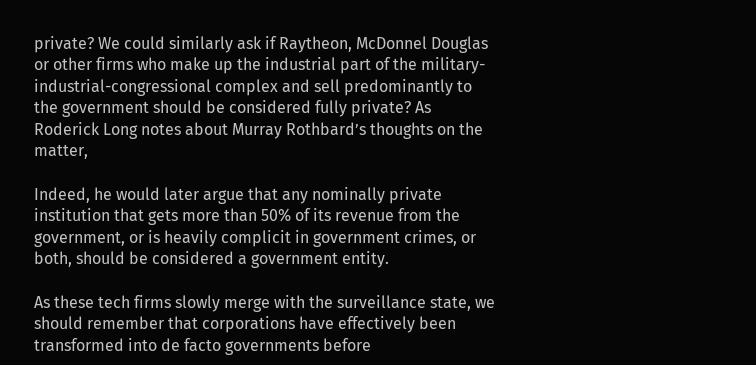private? We could similarly ask if Raytheon, McDonnel Douglas or other firms who make up the industrial part of the military-industrial-congressional complex and sell predominantly to the government should be considered fully private? As Roderick Long notes about Murray Rothbard’s thoughts on the matter,

Indeed, he would later argue that any nominally private institution that gets more than 50% of its revenue from the government, or is heavily complicit in government crimes, or both, should be considered a government entity.

As these tech firms slowly merge with the surveillance state, we should remember that corporations have effectively been transformed into de facto governments before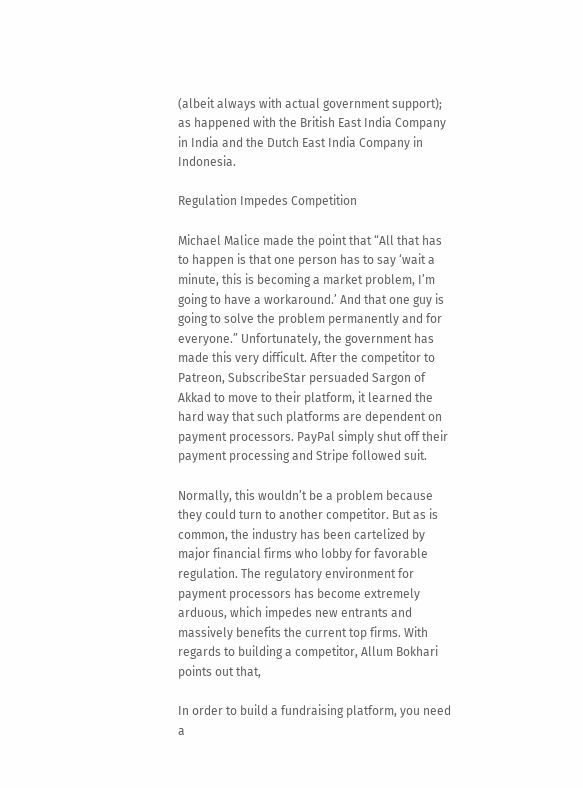(albeit always with actual government support); as happened with the British East India Company in India and the Dutch East India Company in Indonesia.

Regulation Impedes Competition

Michael Malice made the point that “All that has to happen is that one person has to say ‘wait a minute, this is becoming a market problem, I’m going to have a workaround.’ And that one guy is going to solve the problem permanently and for everyone.” Unfortunately, the government has made this very difficult. After the competitor to Patreon, SubscribeStar persuaded Sargon of Akkad to move to their platform, it learned the hard way that such platforms are dependent on payment processors. PayPal simply shut off their payment processing and Stripe followed suit.

Normally, this wouldn’t be a problem because they could turn to another competitor. But as is common, the industry has been cartelized by major financial firms who lobby for favorable regulation. The regulatory environment for payment processors has become extremely arduous, which impedes new entrants and massively benefits the current top firms. With regards to building a competitor, Allum Bokhari points out that,

In order to build a fundraising platform, you need a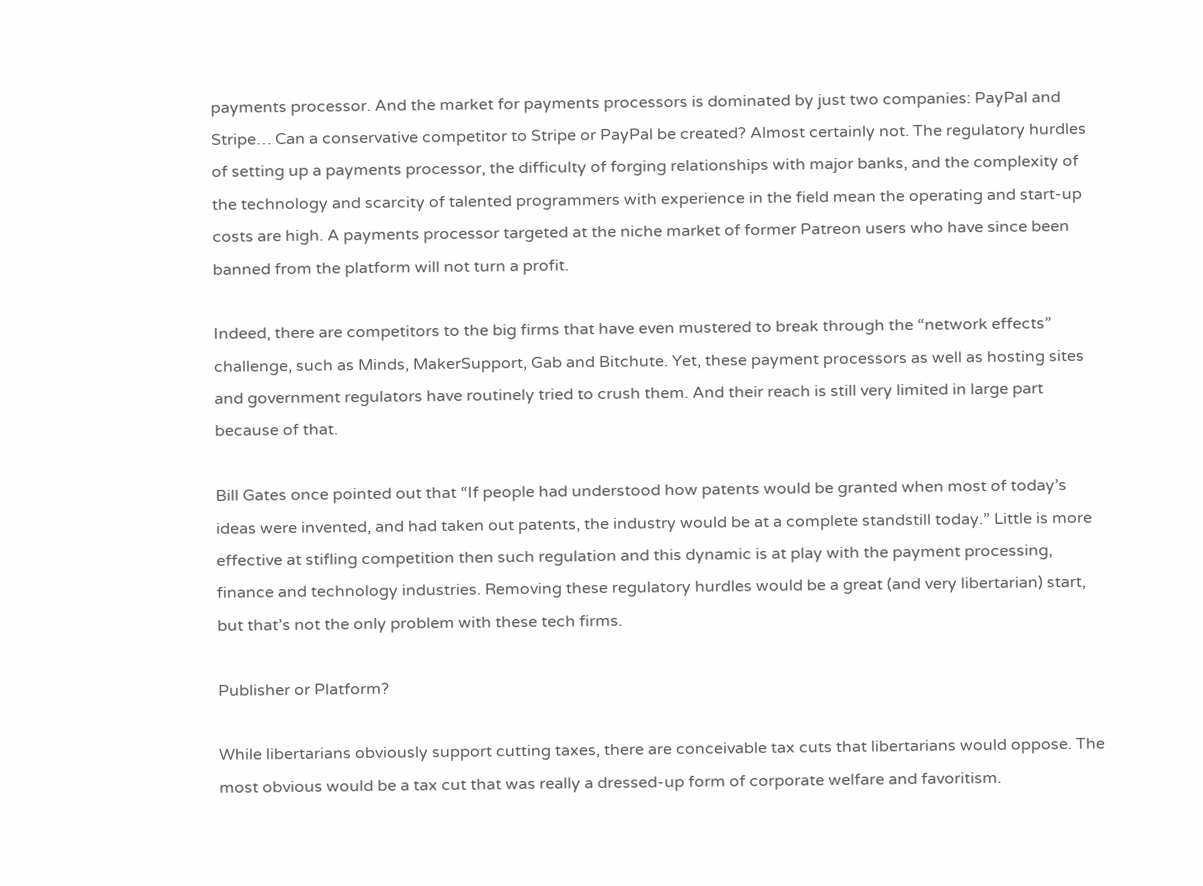payments processor. And the market for payments processors is dominated by just two companies: PayPal and Stripe… Can a conservative competitor to Stripe or PayPal be created? Almost certainly not. The regulatory hurdles of setting up a payments processor, the difficulty of forging relationships with major banks, and the complexity of the technology and scarcity of talented programmers with experience in the field mean the operating and start-up costs are high. A payments processor targeted at the niche market of former Patreon users who have since been banned from the platform will not turn a profit.

Indeed, there are competitors to the big firms that have even mustered to break through the “network effects” challenge, such as Minds, MakerSupport, Gab and Bitchute. Yet, these payment processors as well as hosting sites and government regulators have routinely tried to crush them. And their reach is still very limited in large part because of that.

Bill Gates once pointed out that “If people had understood how patents would be granted when most of today’s ideas were invented, and had taken out patents, the industry would be at a complete standstill today.” Little is more effective at stifling competition then such regulation and this dynamic is at play with the payment processing, finance and technology industries. Removing these regulatory hurdles would be a great (and very libertarian) start, but that’s not the only problem with these tech firms.

Publisher or Platform?

While libertarians obviously support cutting taxes, there are conceivable tax cuts that libertarians would oppose. The most obvious would be a tax cut that was really a dressed-up form of corporate welfare and favoritism.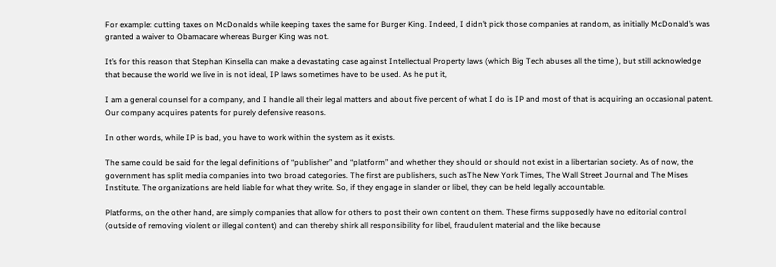For example: cutting taxes on McDonalds while keeping taxes the same for Burger King. Indeed, I didn’t pick those companies at random, as initially McDonald’s was granted a waiver to Obamacare whereas Burger King was not.

It’s for this reason that Stephan Kinsella can make a devastating case against Intellectual Property laws (which Big Tech abuses all the time ), but still acknowledge that because the world we live in is not ideal, IP laws sometimes have to be used. As he put it,

I am a general counsel for a company, and I handle all their legal matters and about five percent of what I do is IP and most of that is acquiring an occasional patent. Our company acquires patents for purely defensive reasons.

In other words, while IP is bad, you have to work within the system as it exists.

The same could be said for the legal definitions of “publisher” and “platform” and whether they should or should not exist in a libertarian society. As of now, the government has split media companies into two broad categories. The first are publishers, such asThe New York Times, The Wall Street Journal and The Mises Institute. The organizations are held liable for what they write. So, if they engage in slander or libel, they can be held legally accountable.

Platforms, on the other hand, are simply companies that allow for others to post their own content on them. These firms supposedly have no editorial control (outside of removing violent or illegal content) and can thereby shirk all responsibility for libel, fraudulent material and the like because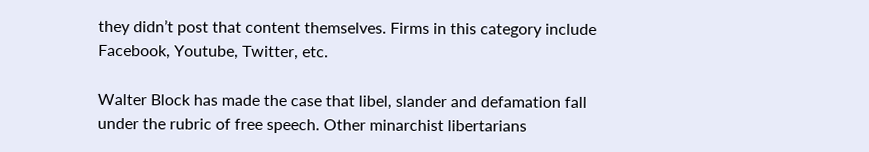they didn’t post that content themselves. Firms in this category include Facebook, Youtube, Twitter, etc.

Walter Block has made the case that libel, slander and defamation fall under the rubric of free speech. Other minarchist libertarians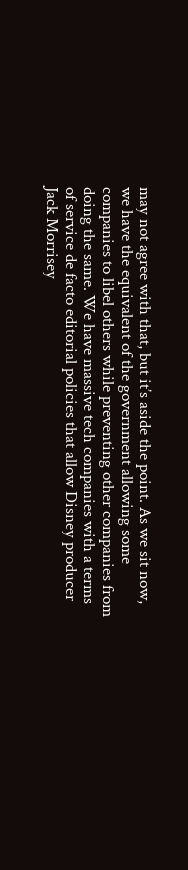may not agree with that, but it’s aside the point. As we sit now, we have the equivalent of the government allowing some companies to libel others while preventing other companies from doing the same. We have massive tech companies with a terms of service de facto editorial policies that allow Disney producer Jack Morrisey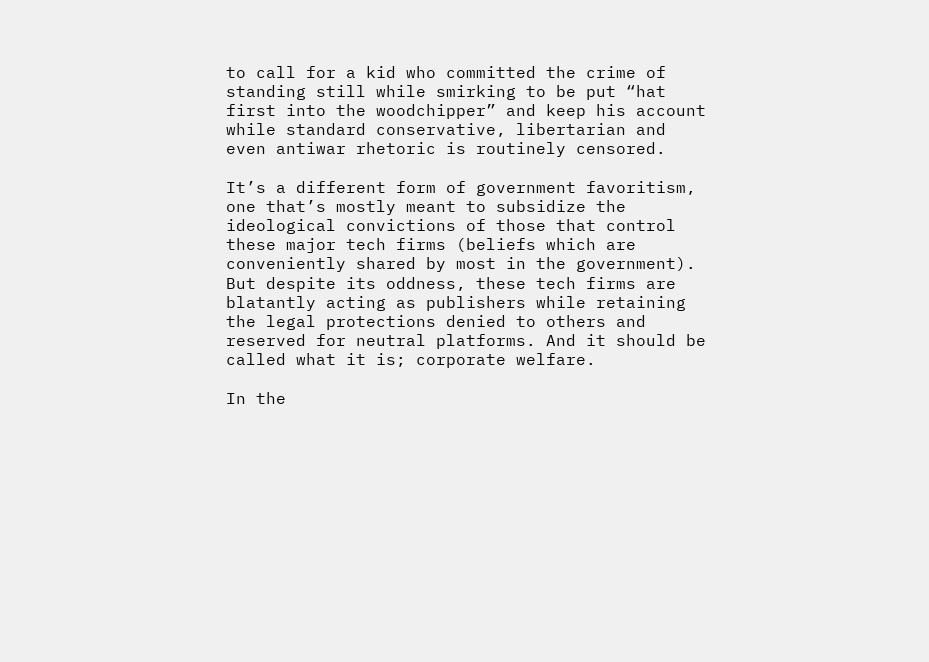to call for a kid who committed the crime of standing still while smirking to be put “hat first into the woodchipper” and keep his account while standard conservative, libertarian and even antiwar rhetoric is routinely censored.

It’s a different form of government favoritism, one that’s mostly meant to subsidize the ideological convictions of those that control these major tech firms (beliefs which are conveniently shared by most in the government). But despite its oddness, these tech firms are blatantly acting as publishers while retaining the legal protections denied to others and reserved for neutral platforms. And it should be called what it is; corporate welfare.

In the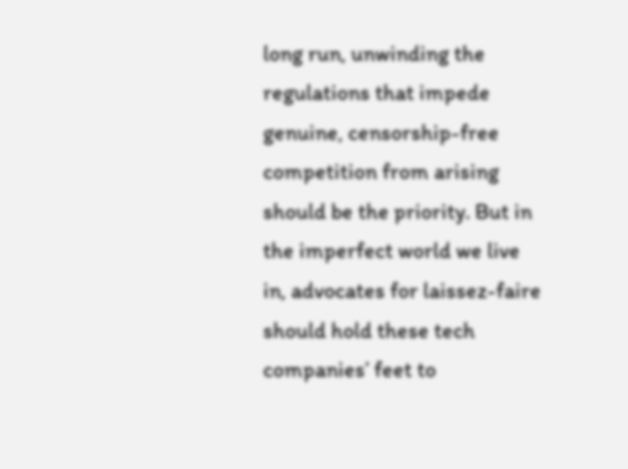long run, unwinding the regulations that impede genuine, censorship-free competition from arising should be the priority. But in the imperfect world we live in, advocates for laissez-faire should hold these tech companies’ feet to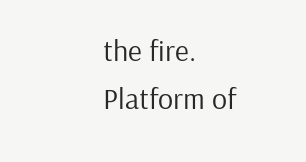the fire. Platform of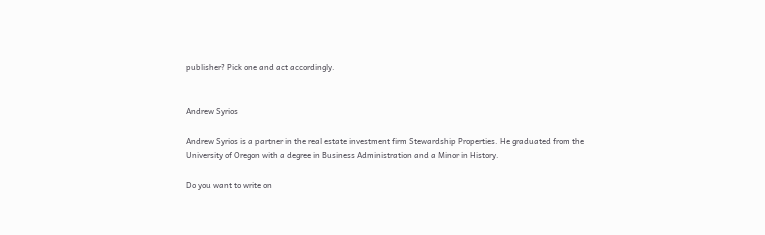publisher? Pick one and act accordingly.


Andrew Syrios

Andrew Syrios is a partner in the real estate investment firm Stewardship Properties. He graduated from the University of Oregon with a degree in Business Administration and a Minor in History.

Do you want to write on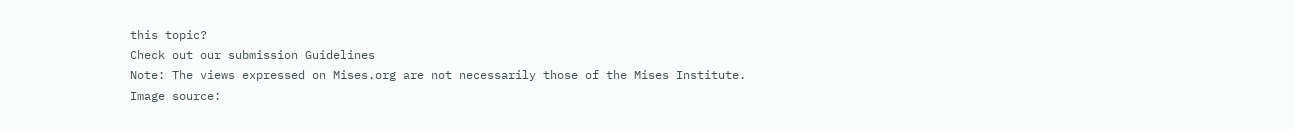this topic?
Check out our submission Guidelines
Note: The views expressed on Mises.org are not necessarily those of the Mises Institute.
Image source: